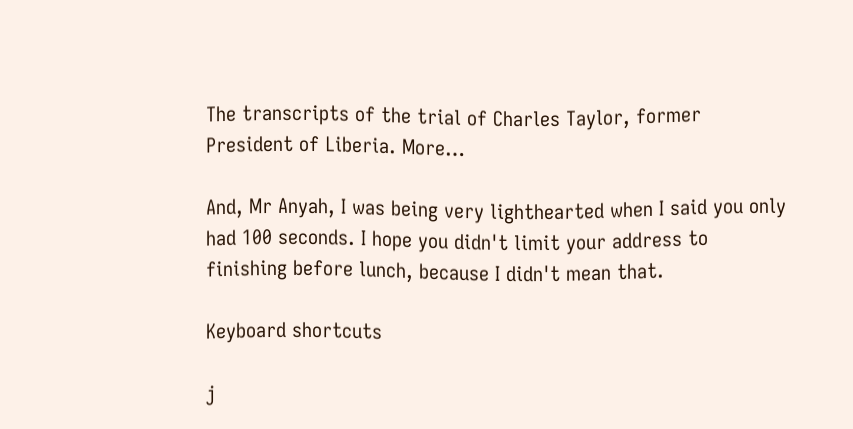The transcripts of the trial of Charles Taylor, former President of Liberia. More…

And, Mr Anyah, I was being very lighthearted when I said you only had 100 seconds. I hope you didn't limit your address to finishing before lunch, because I didn't mean that.

Keyboard shortcuts

j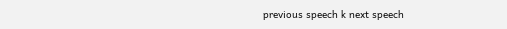previous speech k next speech